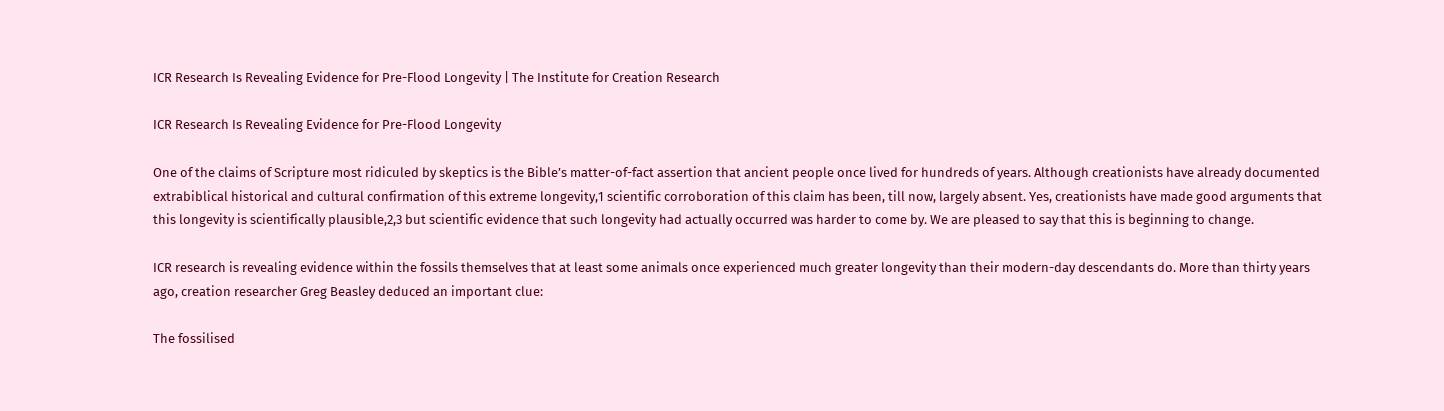ICR Research Is Revealing Evidence for Pre-Flood Longevity | The Institute for Creation Research

ICR Research Is Revealing Evidence for Pre-Flood Longevity

One of the claims of Scripture most ridiculed by skeptics is the Bible’s matter-of-fact assertion that ancient people once lived for hundreds of years. Although creationists have already documented extrabiblical historical and cultural confirmation of this extreme longevity,1 scientific corroboration of this claim has been, till now, largely absent. Yes, creationists have made good arguments that this longevity is scientifically plausible,2,3 but scientific evidence that such longevity had actually occurred was harder to come by. We are pleased to say that this is beginning to change.

ICR research is revealing evidence within the fossils themselves that at least some animals once experienced much greater longevity than their modern-day descendants do. More than thirty years ago, creation researcher Greg Beasley deduced an important clue:

The fossilised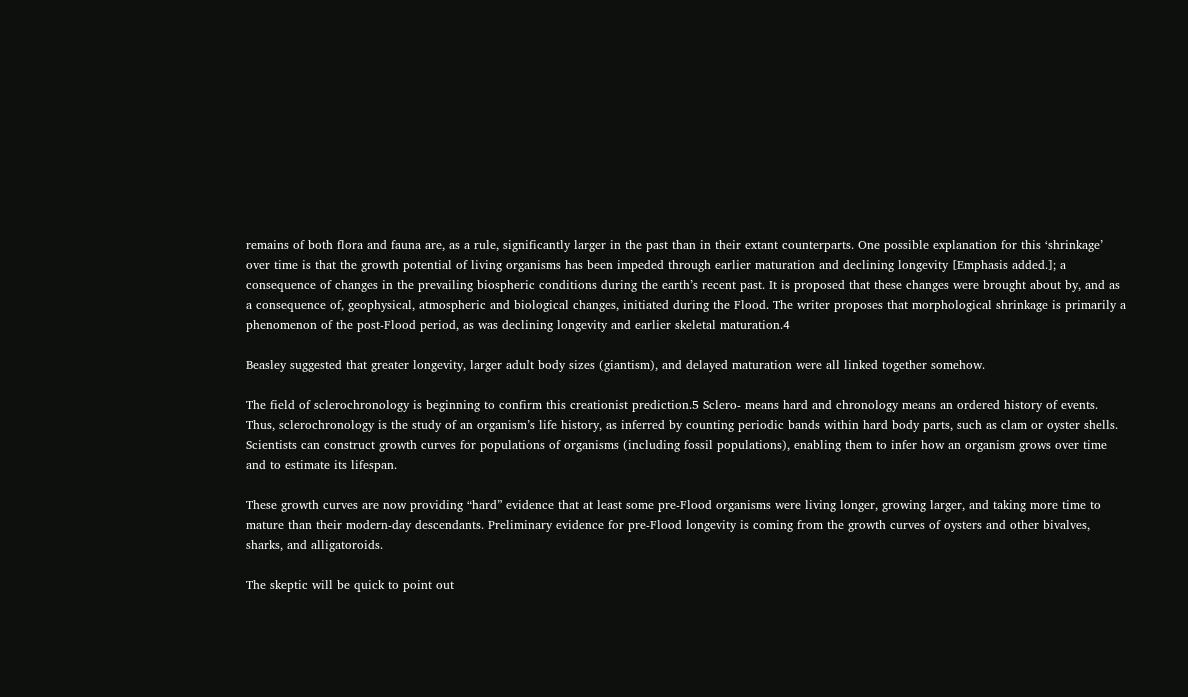remains of both flora and fauna are, as a rule, significantly larger in the past than in their extant counterparts. One possible explanation for this ‘shrinkage’ over time is that the growth potential of living organisms has been impeded through earlier maturation and declining longevity [Emphasis added.]; a consequence of changes in the prevailing biospheric conditions during the earth’s recent past. It is proposed that these changes were brought about by, and as a consequence of, geophysical, atmospheric and biological changes, initiated during the Flood. The writer proposes that morphological shrinkage is primarily a phenomenon of the post-Flood period, as was declining longevity and earlier skeletal maturation.4

Beasley suggested that greater longevity, larger adult body sizes (giantism), and delayed maturation were all linked together somehow.

The field of sclerochronology is beginning to confirm this creationist prediction.5 Sclero- means hard and chronology means an ordered history of events. Thus, sclerochronology is the study of an organism’s life history, as inferred by counting periodic bands within hard body parts, such as clam or oyster shells. Scientists can construct growth curves for populations of organisms (including fossil populations), enabling them to infer how an organism grows over time and to estimate its lifespan.

These growth curves are now providing “hard” evidence that at least some pre-Flood organisms were living longer, growing larger, and taking more time to mature than their modern-day descendants. Preliminary evidence for pre-Flood longevity is coming from the growth curves of oysters and other bivalves, sharks, and alligatoroids.

The skeptic will be quick to point out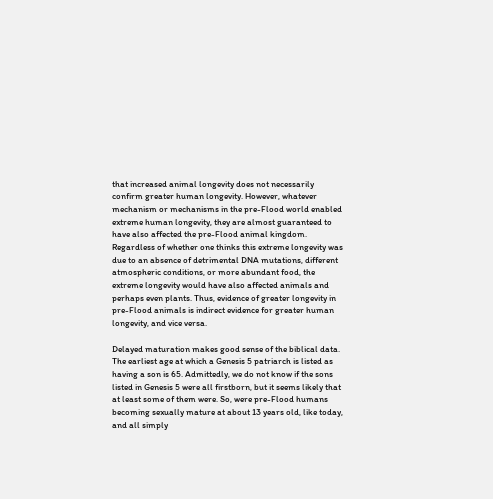that increased animal longevity does not necessarily confirm greater human longevity. However, whatever mechanism or mechanisms in the pre-Flood world enabled extreme human longevity, they are almost guaranteed to have also affected the pre-Flood animal kingdom. Regardless of whether one thinks this extreme longevity was due to an absence of detrimental DNA mutations, different atmospheric conditions, or more abundant food, the extreme longevity would have also affected animals and perhaps even plants. Thus, evidence of greater longevity in pre-Flood animals is indirect evidence for greater human longevity, and vice versa.

Delayed maturation makes good sense of the biblical data. The earliest age at which a Genesis 5 patriarch is listed as having a son is 65. Admittedly, we do not know if the sons listed in Genesis 5 were all firstborn, but it seems likely that at least some of them were. So, were pre-Flood humans becoming sexually mature at about 13 years old, like today, and all simply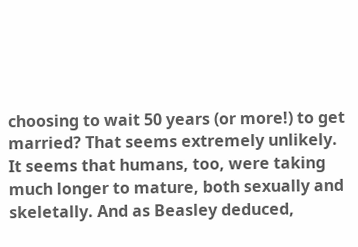choosing to wait 50 years (or more!) to get married? That seems extremely unlikely. It seems that humans, too, were taking much longer to mature, both sexually and skeletally. And as Beasley deduced,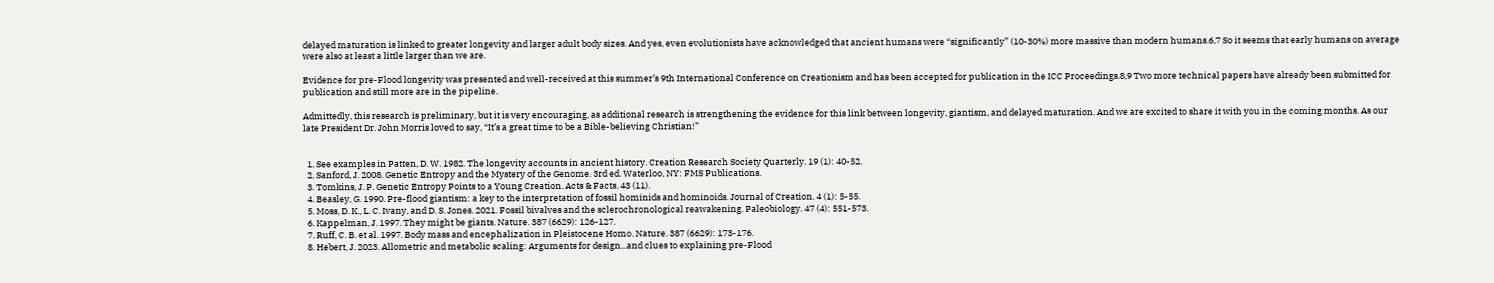delayed maturation is linked to greater longevity and larger adult body sizes. And yes, even evolutionists have acknowledged that ancient humans were “significantly” (10-30%) more massive than modern humans.6,7 So it seems that early humans on average were also at least a little larger than we are.

Evidence for pre-Flood longevity was presented and well-received at this summer’s 9th International Conference on Creationism and has been accepted for publication in the ICC Proceedings.8,9 Two more technical papers have already been submitted for publication and still more are in the pipeline.

Admittedly, this research is preliminary, but it is very encouraging, as additional research is strengthening the evidence for this link between longevity, giantism, and delayed maturation. And we are excited to share it with you in the coming months. As our late President Dr. John Morris loved to say, “It’s a great time to be a Bible-believing Christian!”


  1. See examples in Patten, D. W. 1982. The longevity accounts in ancient history. Creation Research Society Quarterly. 19 (1): 40-52.
  2. Sanford, J. 2008. Genetic Entropy and the Mystery of the Genome. 3rd ed. Waterloo, NY: FMS Publications.
  3. Tomkins, J. P. Genetic Entropy Points to a Young Creation. Acts & Facts. 43 (11).
  4. Beasley, G. 1990. Pre-flood giantism: a key to the interpretation of fossil hominids and hominoids. Journal of Creation. 4 (1): 5-55.
  5. Moss, D. K., L. C. Ivany, and D. S. Jones. 2021. Fossil bivalves and the sclerochronological reawakening. Paleobiology. 47 (4): 551-573.
  6. Kappelman, J. 1997. They might be giants. Nature. 387 (6629): 126-127.
  7. Ruff, C. B. et al. 1997. Body mass and encephalization in Pleistocene Homo. Nature. 387 (6629): 173-176.
  8. Hebert, J. 2023. Allometric and metabolic scaling: Arguments for design...and clues to explaining pre-Flood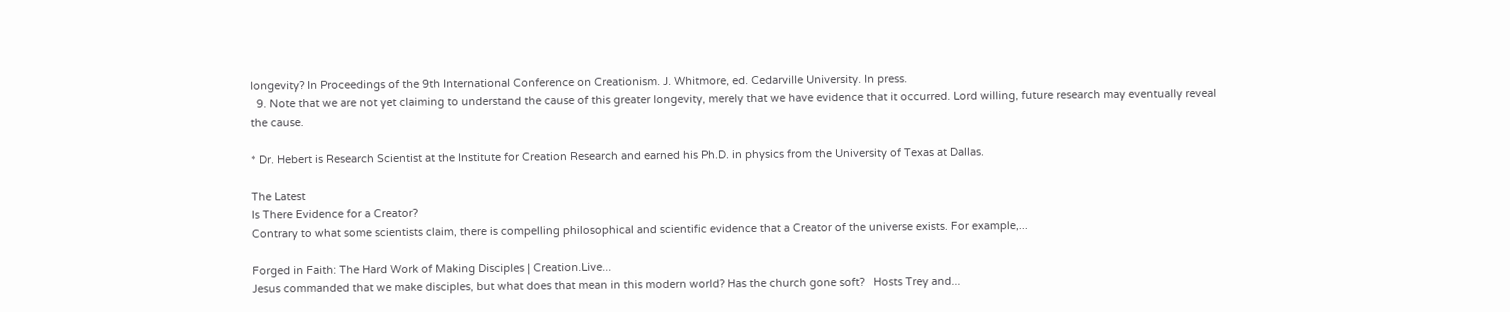longevity? In Proceedings of the 9th International Conference on Creationism. J. Whitmore, ed. Cedarville University. In press.
  9. Note that we are not yet claiming to understand the cause of this greater longevity, merely that we have evidence that it occurred. Lord willing, future research may eventually reveal the cause.

* Dr. Hebert is Research Scientist at the Institute for Creation Research and earned his Ph.D. in physics from the University of Texas at Dallas.

The Latest
Is There Evidence for a Creator?
Contrary to what some scientists claim, there is compelling philosophical and scientific evidence that a Creator of the universe exists. For example,...

Forged in Faith: The Hard Work of Making Disciples | Creation.Live...
Jesus commanded that we make disciples, but what does that mean in this modern world? Has the church gone soft?   Hosts Trey and...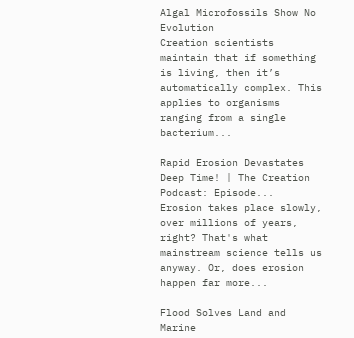Algal Microfossils Show No Evolution
Creation scientists maintain that if something is living, then it’s automatically complex. This applies to organisms ranging from a single bacterium...

Rapid Erosion Devastates Deep Time! | The Creation Podcast: Episode...
Erosion takes place slowly, over millions of years, right? That's what mainstream science tells us anyway. Or, does erosion happen far more...

Flood Solves Land and Marine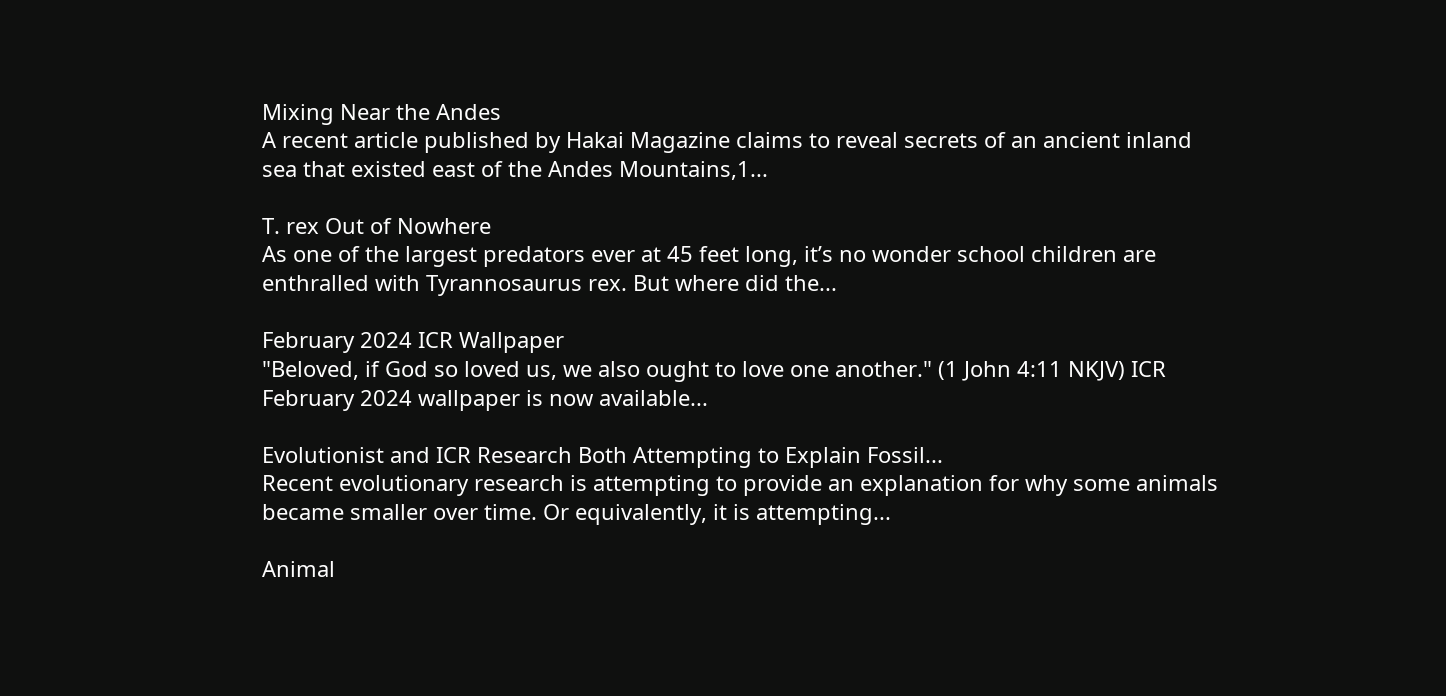Mixing Near the Andes
A recent article published by Hakai Magazine claims to reveal secrets of an ancient inland sea that existed east of the Andes Mountains,1...

T. rex Out of Nowhere
As one of the largest predators ever at 45 feet long, it’s no wonder school children are enthralled with Tyrannosaurus rex. But where did the...

February 2024 ICR Wallpaper
"Beloved, if God so loved us, we also ought to love one another." (1 John 4:11 NKJV) ICR February 2024 wallpaper is now available...

Evolutionist and ICR Research Both Attempting to Explain Fossil...
Recent evolutionary research is attempting to provide an explanation for why some animals became smaller over time. Or equivalently, it is attempting...

Animal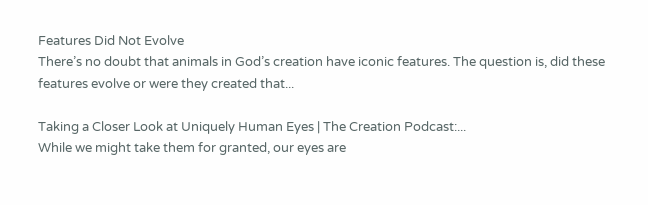Features Did Not Evolve
There’s no doubt that animals in God’s creation have iconic features. The question is, did these features evolve or were they created that...

Taking a Closer Look at Uniquely Human Eyes | The Creation Podcast:...
While we might take them for granted, our eyes are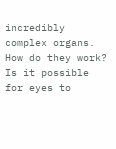incredibly complex organs. How do they work? Is it possible for eyes to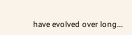have evolved over long...